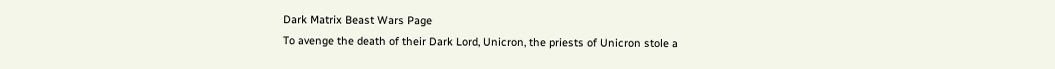Dark Matrix Beast Wars Page
To avenge the death of their Dark Lord, Unicron, the priests of Unicron stole a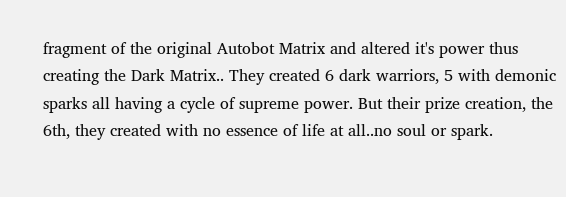fragment of the original Autobot Matrix and altered it's power thus creating the Dark Matrix.. They created 6 dark warriors, 5 with demonic sparks all having a cycle of supreme power. But their prize creation, the 6th, they created with no essence of life at all..no soul or spark.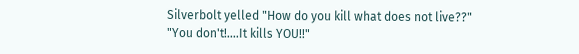Silverbolt yelled "How do you kill what does not live??"
"You don't!....It kills YOU!!"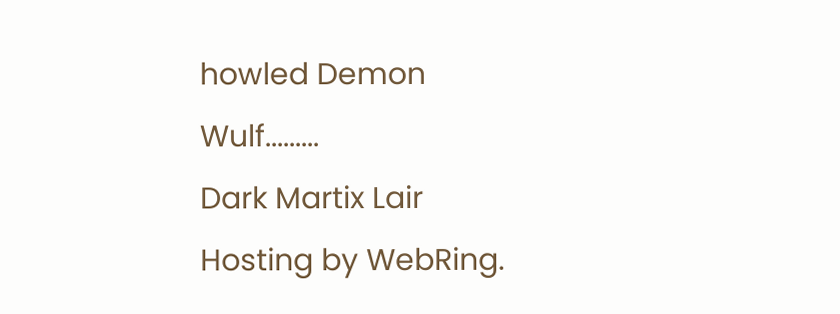howled Demon Wulf.........
Dark Martix Lair
Hosting by WebRing.